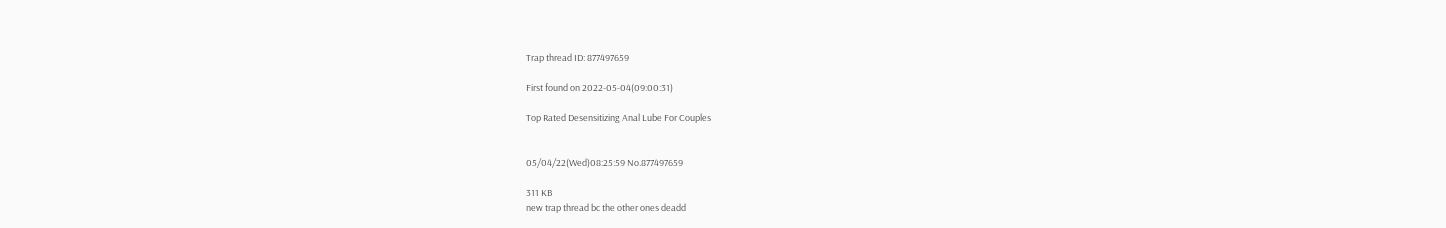Trap thread ID: 877497659

First found on 2022-05-04(09:00:31)

Top Rated Desensitizing Anal Lube For Couples


05/04/22(Wed)08:25:59 No.877497659

311 KB
new trap thread bc the other ones deadd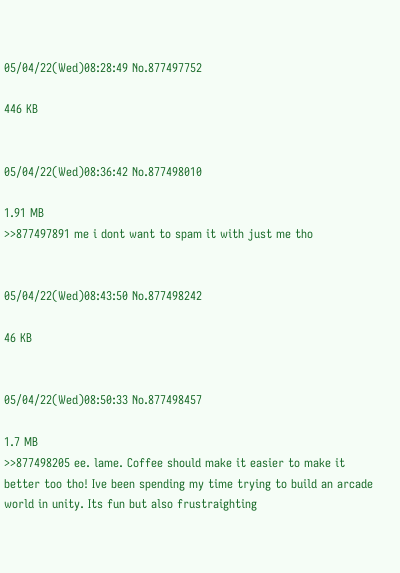05/04/22(Wed)08:28:49 No.877497752

446 KB


05/04/22(Wed)08:36:42 No.877498010

1.91 MB
>>877497891 me i dont want to spam it with just me tho


05/04/22(Wed)08:43:50 No.877498242

46 KB


05/04/22(Wed)08:50:33 No.877498457

1.7 MB
>>877498205 ee. lame. Coffee should make it easier to make it better too tho! Ive been spending my time trying to build an arcade world in unity. Its fun but also frustraighting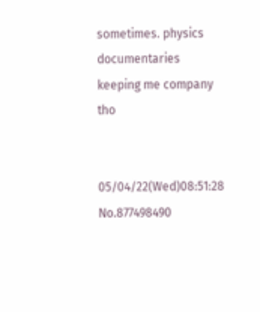sometimes. physics documentaries keeping me company tho


05/04/22(Wed)08:51:28 No.877498490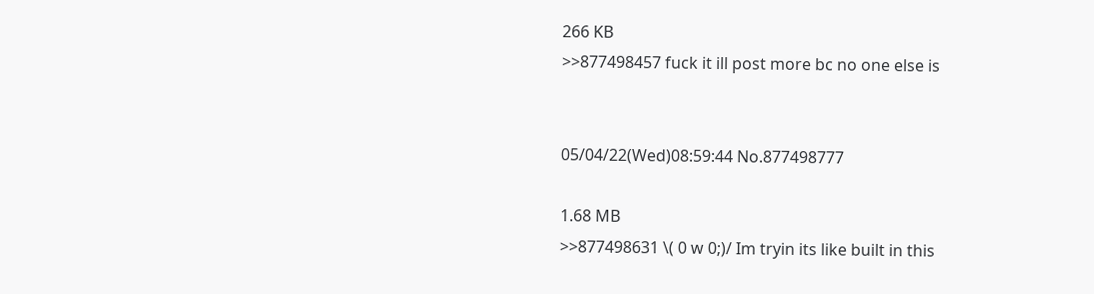266 KB
>>877498457 fuck it ill post more bc no one else is


05/04/22(Wed)08:59:44 No.877498777

1.68 MB
>>877498631 \( 0 w 0;)/ Im tryin its like built in this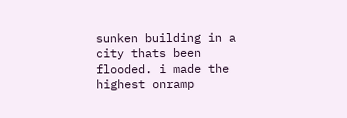sunken building in a city thats been flooded. i made the highest onramp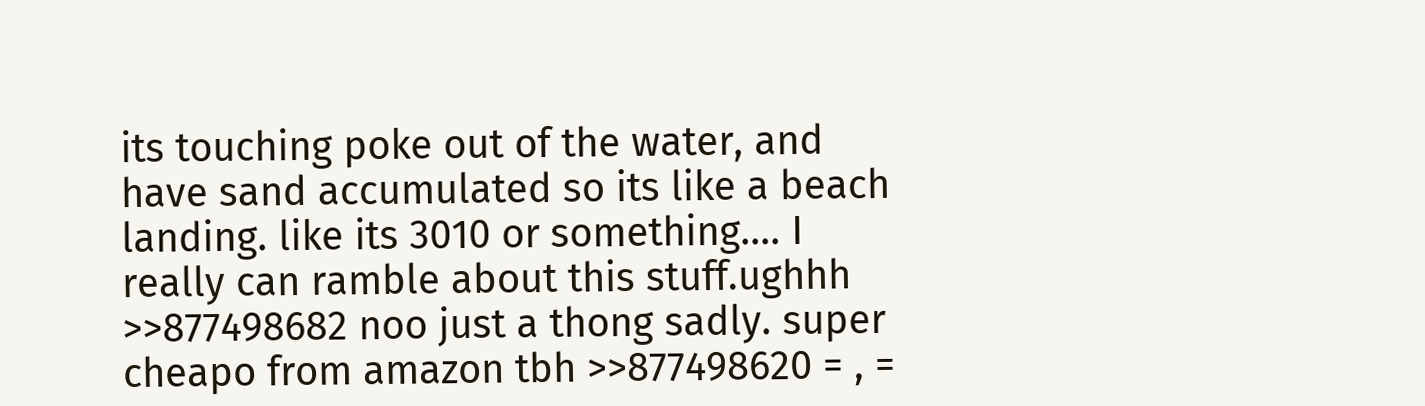its touching poke out of the water, and have sand accumulated so its like a beach landing. like its 3010 or something.... I really can ramble about this stuff.ughhh >>877498682 noo just a thong sadly. super cheapo from amazon tbh >>877498620 = , =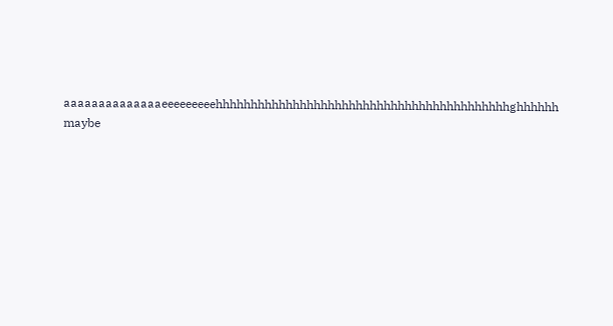aaaaaaaaaaaaaaeeeeeeeeehhhhhhhhhhhhhhhhhhhhhhhhhhhhhhhhhhhhhhhhhhghhhhhh maybe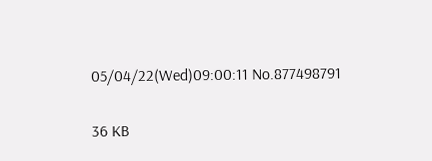05/04/22(Wed)09:00:11 No.877498791

36 KB